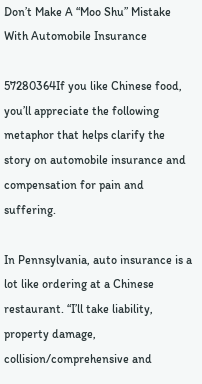Don’t Make A “Moo Shu” Mistake With Automobile Insurance

57280364If you like Chinese food, you’ll appreciate the following metaphor that helps clarify the story on automobile insurance and compensation for pain and suffering.

In Pennsylvania, auto insurance is a lot like ordering at a Chinese restaurant. “I’ll take liability, property damage, collision/comprehensive and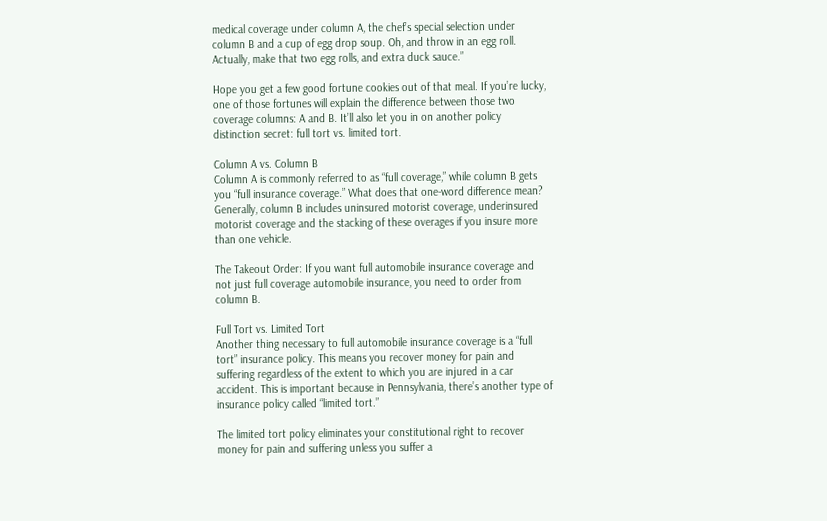medical coverage under column A, the chef’s special selection under column B and a cup of egg drop soup. Oh, and throw in an egg roll. Actually, make that two egg rolls, and extra duck sauce.”

Hope you get a few good fortune cookies out of that meal. If you’re lucky, one of those fortunes will explain the difference between those two coverage columns: A and B. It’ll also let you in on another policy distinction secret: full tort vs. limited tort.

Column A vs. Column B
Column A is commonly referred to as “full coverage,” while column B gets you “full insurance coverage.” What does that one-word difference mean? Generally, column B includes uninsured motorist coverage, underinsured motorist coverage and the stacking of these overages if you insure more than one vehicle.

The Takeout Order: If you want full automobile insurance coverage and not just full coverage automobile insurance, you need to order from column B.

Full Tort vs. Limited Tort
Another thing necessary to full automobile insurance coverage is a “full tort” insurance policy. This means you recover money for pain and suffering regardless of the extent to which you are injured in a car accident. This is important because in Pennsylvania, there’s another type of insurance policy called “limited tort.”

The limited tort policy eliminates your constitutional right to recover money for pain and suffering unless you suffer a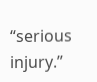“serious injury.”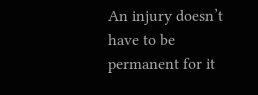An injury doesn’t have to be permanent for it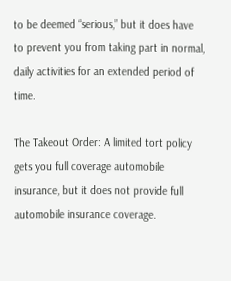to be deemed “serious,” but it does have to prevent you from taking part in normal, daily activities for an extended period of time.

The Takeout Order: A limited tort policy gets you full coverage automobile insurance, but it does not provide full automobile insurance coverage.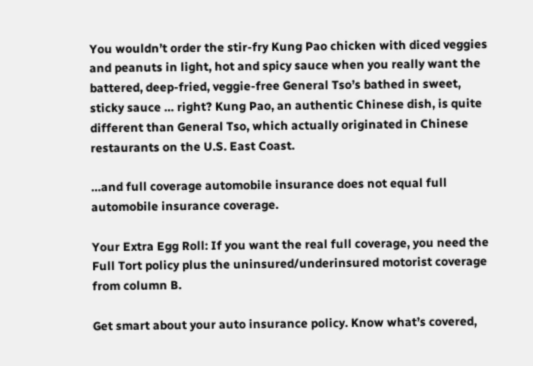You wouldn’t order the stir-fry Kung Pao chicken with diced veggies and peanuts in light, hot and spicy sauce when you really want the battered, deep-fried, veggie-free General Tso’s bathed in sweet, sticky sauce … right? Kung Pao, an authentic Chinese dish, is quite different than General Tso, which actually originated in Chinese restaurants on the U.S. East Coast.

…and full coverage automobile insurance does not equal full automobile insurance coverage.

Your Extra Egg Roll: If you want the real full coverage, you need the Full Tort policy plus the uninsured/underinsured motorist coverage from column B.

Get smart about your auto insurance policy. Know what’s covered,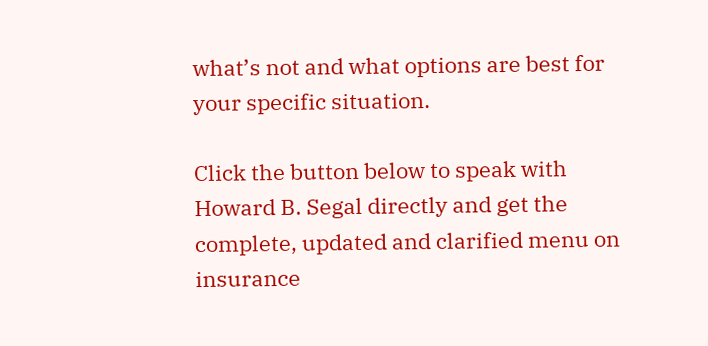what’s not and what options are best for your specific situation.

Click the button below to speak with Howard B. Segal directly and get the complete, updated and clarified menu on insurance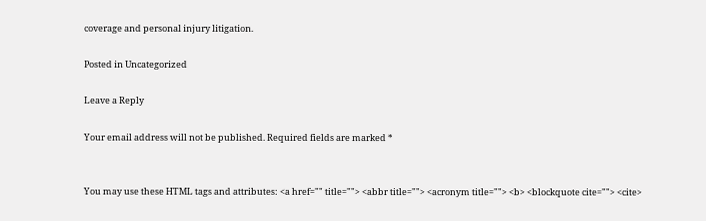coverage and personal injury litigation.

Posted in Uncategorized

Leave a Reply

Your email address will not be published. Required fields are marked *


You may use these HTML tags and attributes: <a href="" title=""> <abbr title=""> <acronym title=""> <b> <blockquote cite=""> <cite>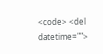<code> <del datetime="">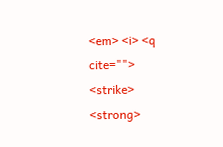<em> <i> <q cite=""> <strike> <strong>